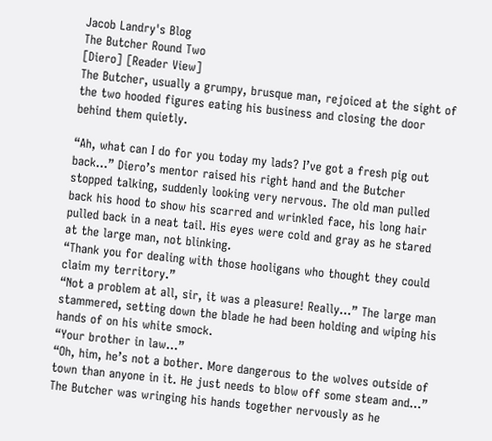Jacob Landry's Blog
The Butcher Round Two
[Diero] [Reader View]
The Butcher, usually a grumpy, brusque man, rejoiced at the sight of the two hooded figures eating his business and closing the door behind them quietly.

“Ah, what can I do for you today my lads? I’ve got a fresh pig out back…” Diero’s mentor raised his right hand and the Butcher stopped talking, suddenly looking very nervous. The old man pulled back his hood to show his scarred and wrinkled face, his long hair pulled back in a neat tail. His eyes were cold and gray as he stared at the large man, not blinking.
“Thank you for dealing with those hooligans who thought they could claim my territory.”
“Not a problem at all, sir, it was a pleasure! Really…” The large man stammered, setting down the blade he had been holding and wiping his hands of on his white smock.
“Your brother in law…”
“Oh, him, he’s not a bother. More dangerous to the wolves outside of town than anyone in it. He just needs to blow off some steam and…” The Butcher was wringing his hands together nervously as he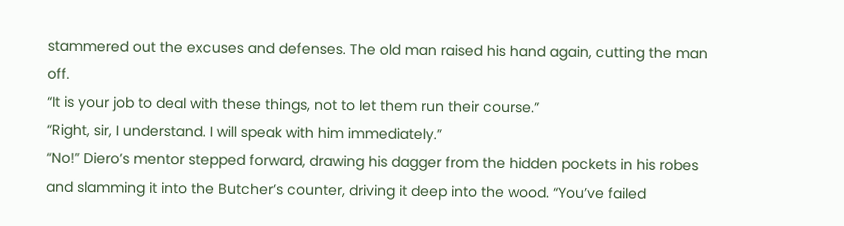stammered out the excuses and defenses. The old man raised his hand again, cutting the man off.
“It is your job to deal with these things, not to let them run their course.”
“Right, sir, I understand. I will speak with him immediately.”
“No!” Diero’s mentor stepped forward, drawing his dagger from the hidden pockets in his robes and slamming it into the Butcher’s counter, driving it deep into the wood. “You’ve failed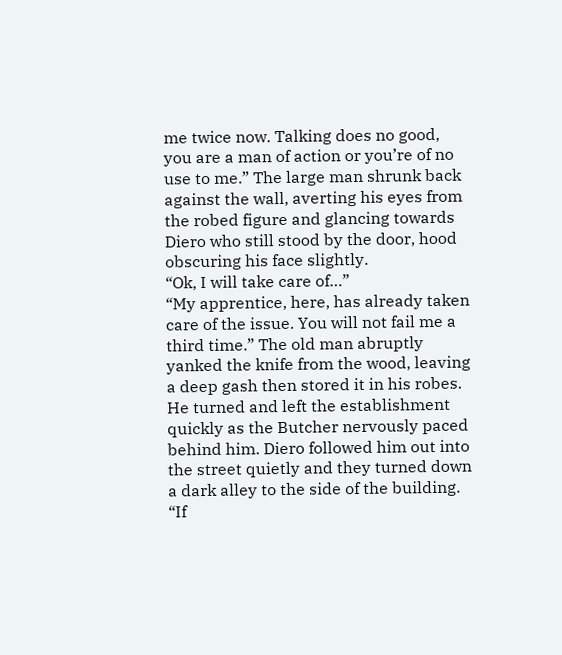me twice now. Talking does no good, you are a man of action or you’re of no use to me.” The large man shrunk back against the wall, averting his eyes from the robed figure and glancing towards Diero who still stood by the door, hood obscuring his face slightly.
“Ok, I will take care of…”
“My apprentice, here, has already taken care of the issue. You will not fail me a third time.” The old man abruptly yanked the knife from the wood, leaving a deep gash then stored it in his robes. He turned and left the establishment quickly as the Butcher nervously paced behind him. Diero followed him out into the street quietly and they turned down a dark alley to the side of the building. “If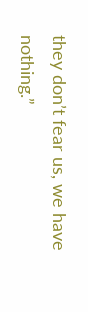they don’t fear us, we have nothing.”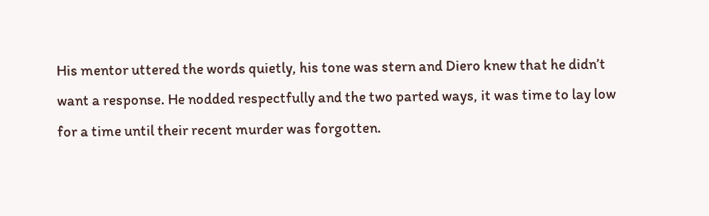His mentor uttered the words quietly, his tone was stern and Diero knew that he didn’t want a response. He nodded respectfully and the two parted ways, it was time to lay low for a time until their recent murder was forgotten.